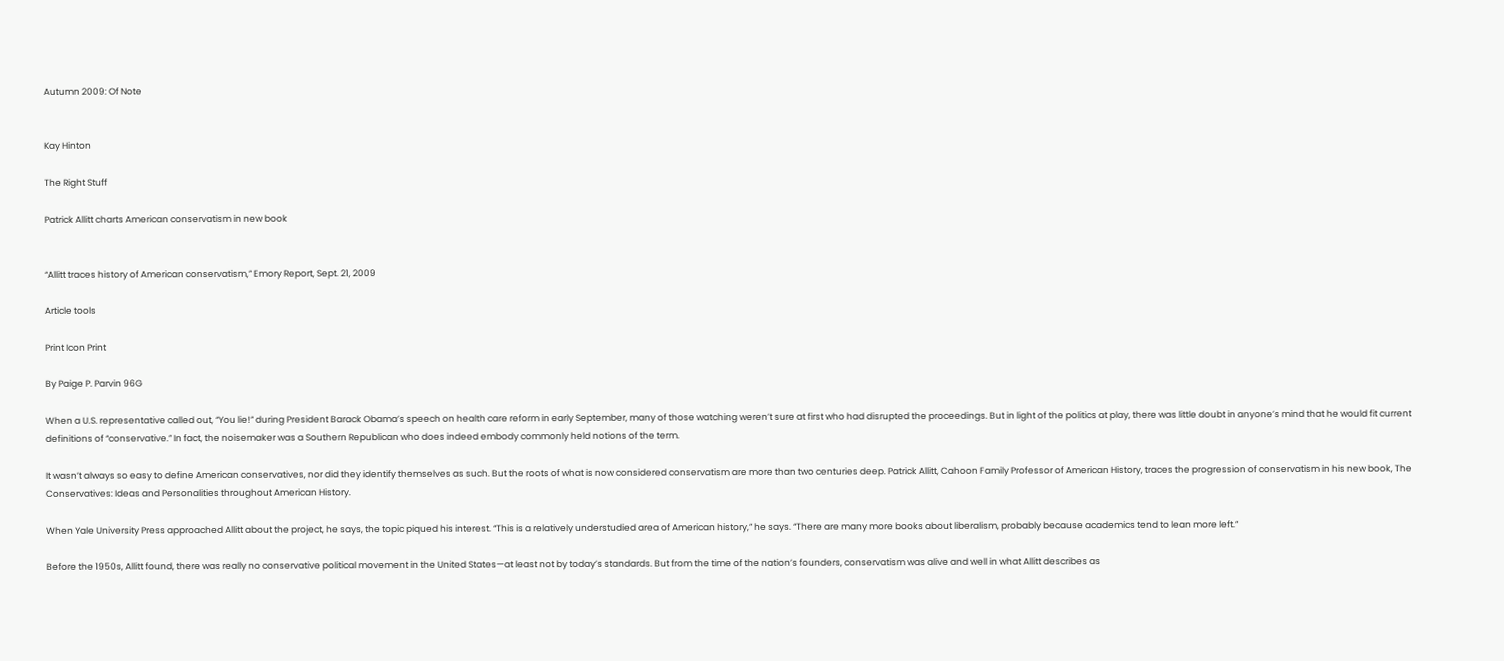Autumn 2009: Of Note


Kay Hinton

The Right Stuff

Patrick Allitt charts American conservatism in new book


“Allitt traces history of American conservatism,” Emory Report, Sept. 21, 2009

Article tools

Print Icon Print

By Paige P. Parvin 96G

When a U.S. representative called out, “You lie!” during President Barack Obama’s speech on health care reform in early September, many of those watching weren’t sure at first who had disrupted the proceedings. But in light of the politics at play, there was little doubt in anyone’s mind that he would fit current definitions of “conservative.” In fact, the noisemaker was a Southern Republican who does indeed embody commonly held notions of the term.

It wasn’t always so easy to define American conservatives, nor did they identify themselves as such. But the roots of what is now considered conservatism are more than two centuries deep. Patrick Allitt, Cahoon Family Professor of American History, traces the progression of conservatism in his new book, The Conservatives: Ideas and Personalities throughout American History.

When Yale University Press approached Allitt about the project, he says, the topic piqued his interest. “This is a relatively understudied area of American history,” he says. “There are many more books about liberalism, probably because academics tend to lean more left.”

Before the 1950s, Allitt found, there was really no conservative political movement in the United States—at least not by today’s standards. But from the time of the nation’s founders, conservatism was alive and well in what Allitt describes as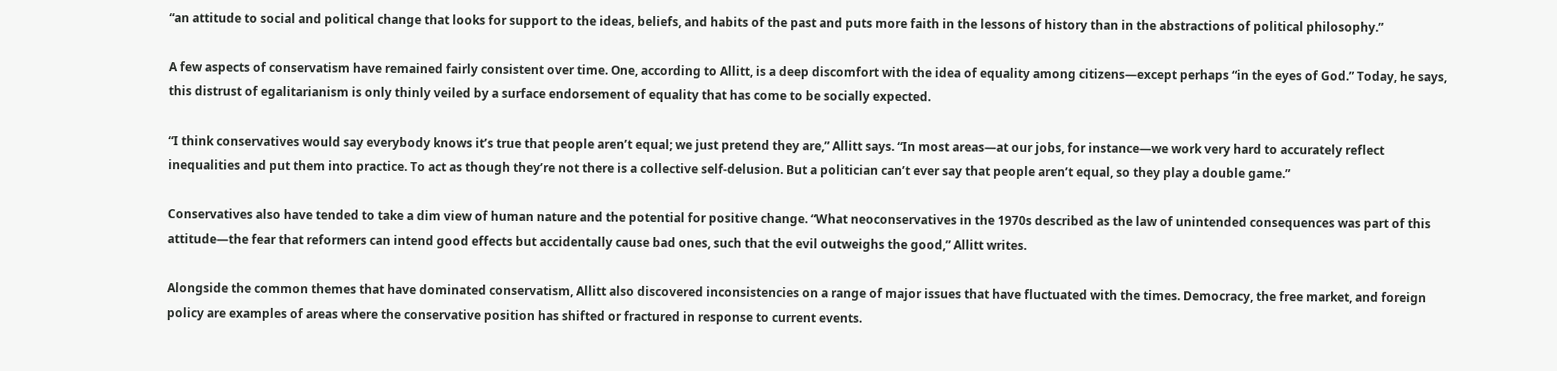“an attitude to social and political change that looks for support to the ideas, beliefs, and habits of the past and puts more faith in the lessons of history than in the abstractions of political philosophy.”

A few aspects of conservatism have remained fairly consistent over time. One, according to Allitt, is a deep discomfort with the idea of equality among citizens—except perhaps “in the eyes of God.” Today, he says, this distrust of egalitarianism is only thinly veiled by a surface endorsement of equality that has come to be socially expected.

“I think conservatives would say everybody knows it’s true that people aren’t equal; we just pretend they are,” Allitt says. “In most areas—at our jobs, for instance—we work very hard to accurately reflect inequalities and put them into practice. To act as though they’re not there is a collective self-delusion. But a politician can’t ever say that people aren’t equal, so they play a double game.”

Conservatives also have tended to take a dim view of human nature and the potential for positive change. “What neoconservatives in the 1970s described as the law of unintended consequences was part of this attitude—the fear that reformers can intend good effects but accidentally cause bad ones, such that the evil outweighs the good,” Allitt writes.

Alongside the common themes that have dominated conservatism, Allitt also discovered inconsistencies on a range of major issues that have fluctuated with the times. Democracy, the free market, and foreign policy are examples of areas where the conservative position has shifted or fractured in response to current events.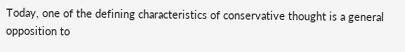Today, one of the defining characteristics of conservative thought is a general opposition to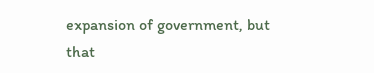expansion of government, but that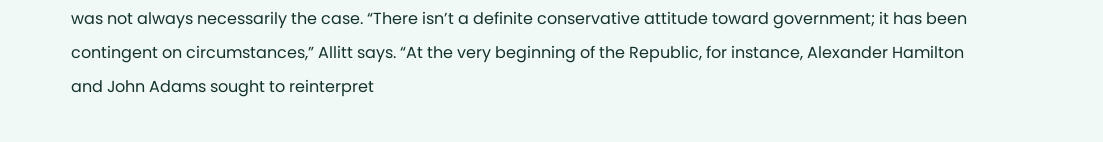was not always necessarily the case. “There isn’t a definite conservative attitude toward government; it has been contingent on circumstances,” Allitt says. “At the very beginning of the Republic, for instance, Alexander Hamilton and John Adams sought to reinterpret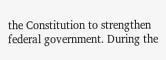the Constitution to strengthen federal government. During the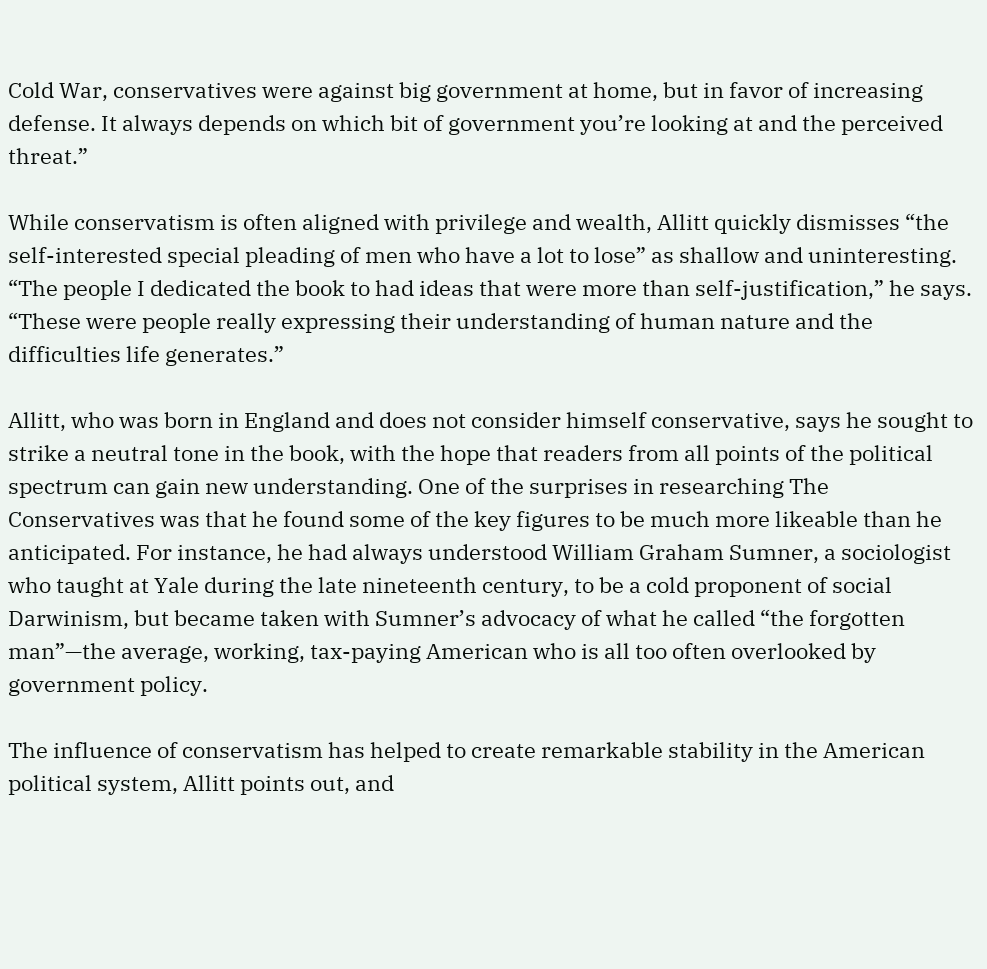Cold War, conservatives were against big government at home, but in favor of increasing defense. It always depends on which bit of government you’re looking at and the perceived threat.”

While conservatism is often aligned with privilege and wealth, Allitt quickly dismisses “the self-interested special pleading of men who have a lot to lose” as shallow and uninteresting. “The people I dedicated the book to had ideas that were more than self-justification,” he says. “These were people really expressing their understanding of human nature and the difficulties life generates.”

Allitt, who was born in England and does not consider himself conservative, says he sought to strike a neutral tone in the book, with the hope that readers from all points of the political spectrum can gain new understanding. One of the surprises in researching The Conservatives was that he found some of the key figures to be much more likeable than he anticipated. For instance, he had always understood William Graham Sumner, a sociologist who taught at Yale during the late nineteenth century, to be a cold proponent of social Darwinism, but became taken with Sumner’s advocacy of what he called “the forgotten man”—the average, working, tax-paying American who is all too often overlooked by government policy.

The influence of conservatism has helped to create remarkable stability in the American political system, Allitt points out, and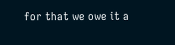for that we owe it a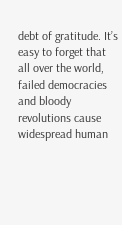debt of gratitude. It’s easy to forget that all over the world, failed democracies and bloody revolutions cause widespread human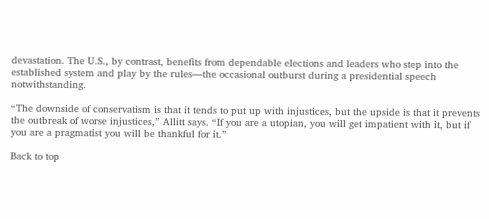devastation. The U.S., by contrast, benefits from dependable elections and leaders who step into the established system and play by the rules—the occasional outburst during a presidential speech notwithstanding.

“The downside of conservatism is that it tends to put up with injustices, but the upside is that it prevents the outbreak of worse injustices,” Allitt says. “If you are a utopian, you will get impatient with it, but if you are a pragmatist you will be thankful for it.”

Back to top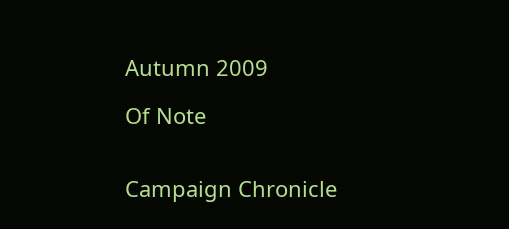Autumn 2009

Of Note


Campaign Chronicle